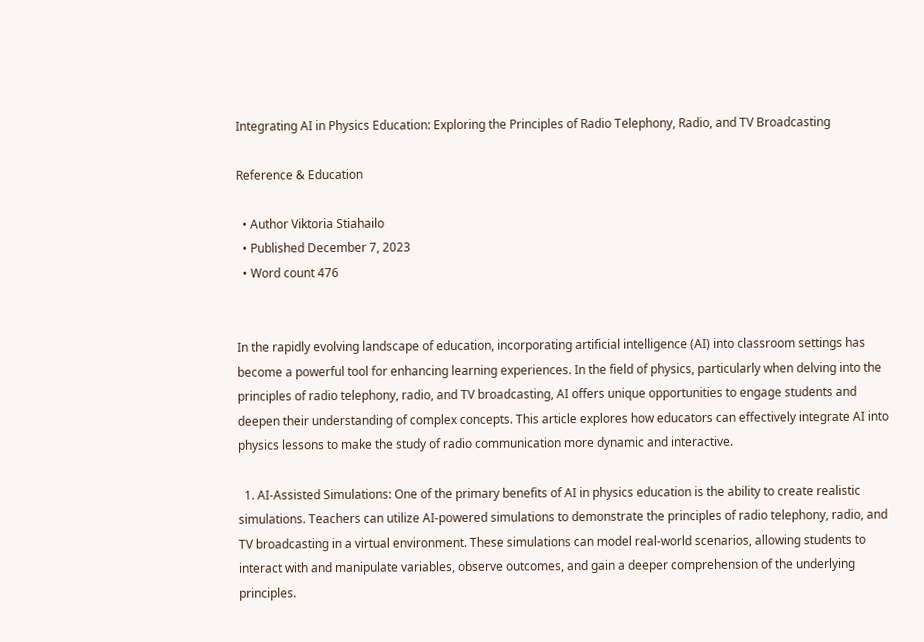Integrating AI in Physics Education: Exploring the Principles of Radio Telephony, Radio, and TV Broadcasting

Reference & Education

  • Author Viktoria Stiahailo
  • Published December 7, 2023
  • Word count 476


In the rapidly evolving landscape of education, incorporating artificial intelligence (AI) into classroom settings has become a powerful tool for enhancing learning experiences. In the field of physics, particularly when delving into the principles of radio telephony, radio, and TV broadcasting, AI offers unique opportunities to engage students and deepen their understanding of complex concepts. This article explores how educators can effectively integrate AI into physics lessons to make the study of radio communication more dynamic and interactive.

  1. AI-Assisted Simulations: One of the primary benefits of AI in physics education is the ability to create realistic simulations. Teachers can utilize AI-powered simulations to demonstrate the principles of radio telephony, radio, and TV broadcasting in a virtual environment. These simulations can model real-world scenarios, allowing students to interact with and manipulate variables, observe outcomes, and gain a deeper comprehension of the underlying principles.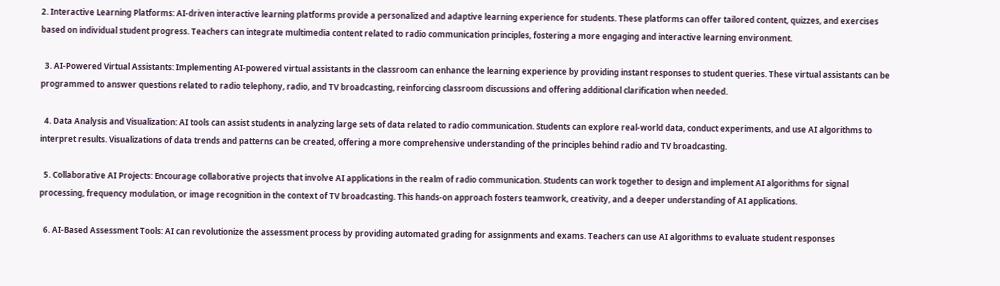2. Interactive Learning Platforms: AI-driven interactive learning platforms provide a personalized and adaptive learning experience for students. These platforms can offer tailored content, quizzes, and exercises based on individual student progress. Teachers can integrate multimedia content related to radio communication principles, fostering a more engaging and interactive learning environment.

  3. AI-Powered Virtual Assistants: Implementing AI-powered virtual assistants in the classroom can enhance the learning experience by providing instant responses to student queries. These virtual assistants can be programmed to answer questions related to radio telephony, radio, and TV broadcasting, reinforcing classroom discussions and offering additional clarification when needed.

  4. Data Analysis and Visualization: AI tools can assist students in analyzing large sets of data related to radio communication. Students can explore real-world data, conduct experiments, and use AI algorithms to interpret results. Visualizations of data trends and patterns can be created, offering a more comprehensive understanding of the principles behind radio and TV broadcasting.

  5. Collaborative AI Projects: Encourage collaborative projects that involve AI applications in the realm of radio communication. Students can work together to design and implement AI algorithms for signal processing, frequency modulation, or image recognition in the context of TV broadcasting. This hands-on approach fosters teamwork, creativity, and a deeper understanding of AI applications.

  6. AI-Based Assessment Tools: AI can revolutionize the assessment process by providing automated grading for assignments and exams. Teachers can use AI algorithms to evaluate student responses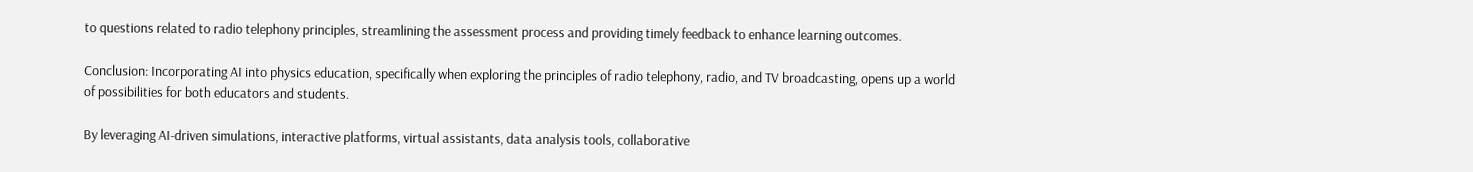to questions related to radio telephony principles, streamlining the assessment process and providing timely feedback to enhance learning outcomes.

Conclusion: Incorporating AI into physics education, specifically when exploring the principles of radio telephony, radio, and TV broadcasting, opens up a world of possibilities for both educators and students.

By leveraging AI-driven simulations, interactive platforms, virtual assistants, data analysis tools, collaborative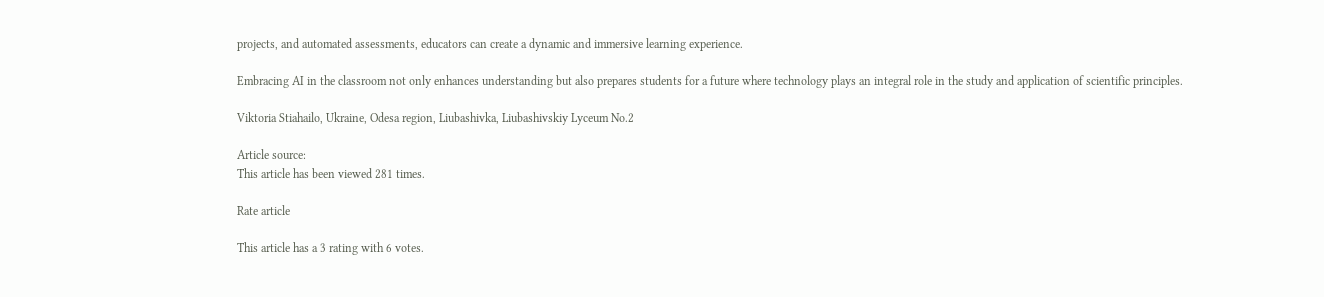projects, and automated assessments, educators can create a dynamic and immersive learning experience.

Embracing AI in the classroom not only enhances understanding but also prepares students for a future where technology plays an integral role in the study and application of scientific principles.

Viktoria Stiahailo, Ukraine, Odesa region, Liubashivka, Liubashivskiy Lyceum No.2

Article source:
This article has been viewed 281 times.

Rate article

This article has a 3 rating with 6 votes.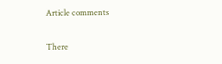Article comments

There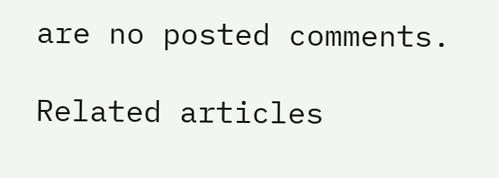are no posted comments.

Related articles